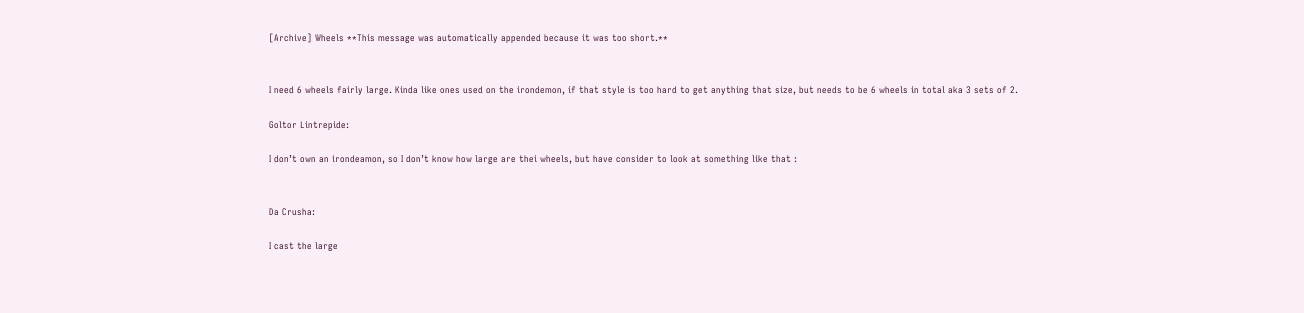[Archive] Wheels **This message was automatically appended because it was too short.**


I need 6 wheels fairly large. Kinda like ones used on the irondemon, if that style is too hard to get anything that size, but needs to be 6 wheels in total aka 3 sets of 2.

Goltor Lintrepide:

I don’t own an irondeamon, so I don’t know how large are thei wheels, but have consider to look at something like that :


Da Crusha:

I cast the large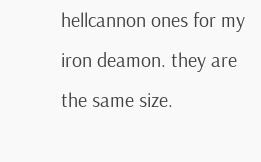hellcannon ones for my iron deamon. they are the same size.